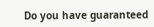Do you have guaranteed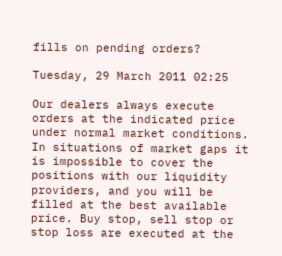fills on pending orders?

Tuesday, 29 March 2011 02:25

Our dealers always execute orders at the indicated price under normal market conditions. In situations of market gaps it is impossible to cover the positions with our liquidity providers, and you will be filled at the best available price. Buy stop, sell stop or stop loss are executed at the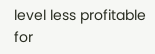level less profitable for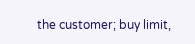the customer; buy limit,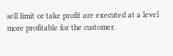sell limit or take profit are executed at a level more profitable for the customer.